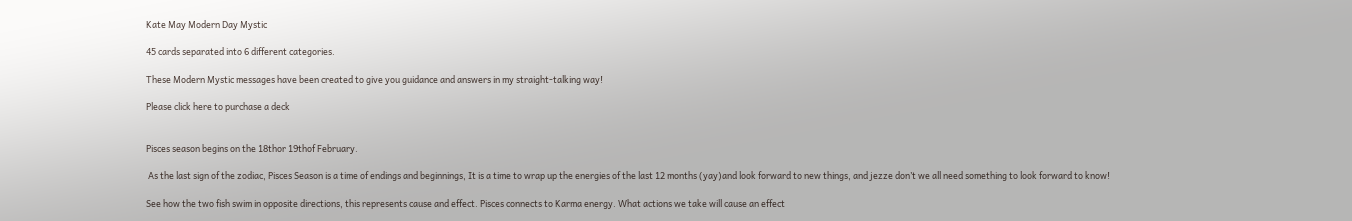Kate May Modern Day Mystic

45 cards separated into 6 different categories.

These Modern Mystic messages have been created to give you guidance and answers in my straight-talking way!

Please click here to purchase a deck


Pisces season begins on the 18thor 19thof February.

 As the last sign of the zodiac, Pisces Season is a time of endings and beginnings, It is a time to wrap up the energies of the last 12 months (yay)and look forward to new things, and jezze don’t we all need something to look forward to know!

See how the two fish swim in opposite directions, this represents cause and effect. Pisces connects to Karma energy. What actions we take will cause an effect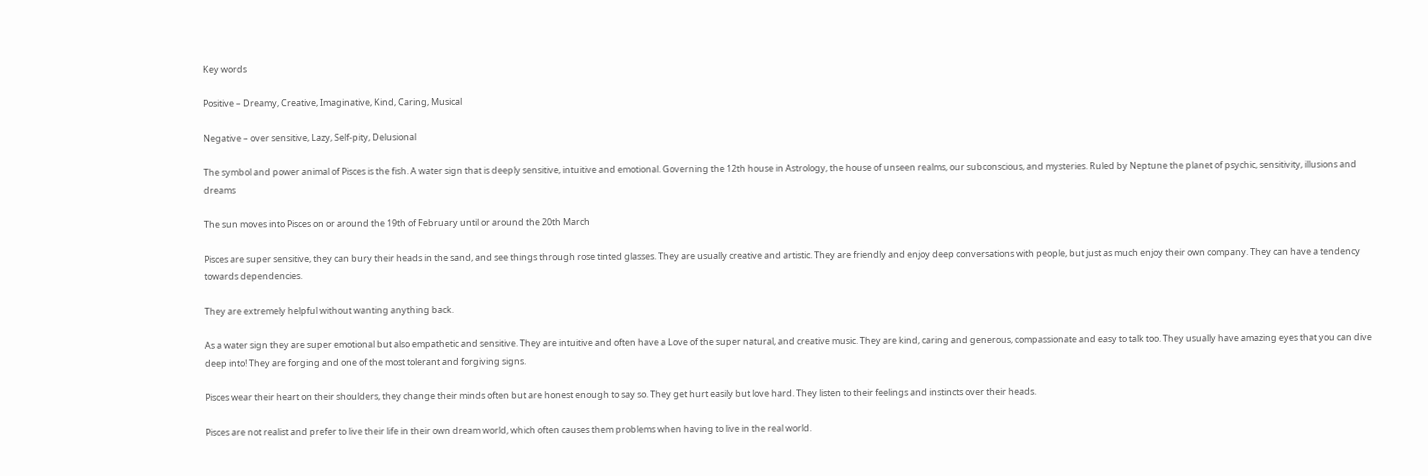Key words

Positive – Dreamy, Creative, Imaginative, Kind, Caring, Musical

Negative – over sensitive, Lazy, Self-pity, Delusional

The symbol and power animal of Pisces is the fish. A water sign that is deeply sensitive, intuitive and emotional. Governing the 12th house in Astrology, the house of unseen realms, our subconscious, and mysteries. Ruled by Neptune the planet of psychic, sensitivity, illusions and dreams

The sun moves into Pisces on or around the 19th of February until or around the 20th March

Pisces are super sensitive, they can bury their heads in the sand, and see things through rose tinted glasses. They are usually creative and artistic. They are friendly and enjoy deep conversations with people, but just as much enjoy their own company. They can have a tendency towards dependencies.

They are extremely helpful without wanting anything back.

As a water sign they are super emotional but also empathetic and sensitive. They are intuitive and often have a Love of the super natural, and creative music. They are kind, caring and generous, compassionate and easy to talk too. They usually have amazing eyes that you can dive deep into! They are forging and one of the most tolerant and forgiving signs.

Pisces wear their heart on their shoulders, they change their minds often but are honest enough to say so. They get hurt easily but love hard. They listen to their feelings and instincts over their heads.

Pisces are not realist and prefer to live their life in their own dream world, which often causes them problems when having to live in the real world.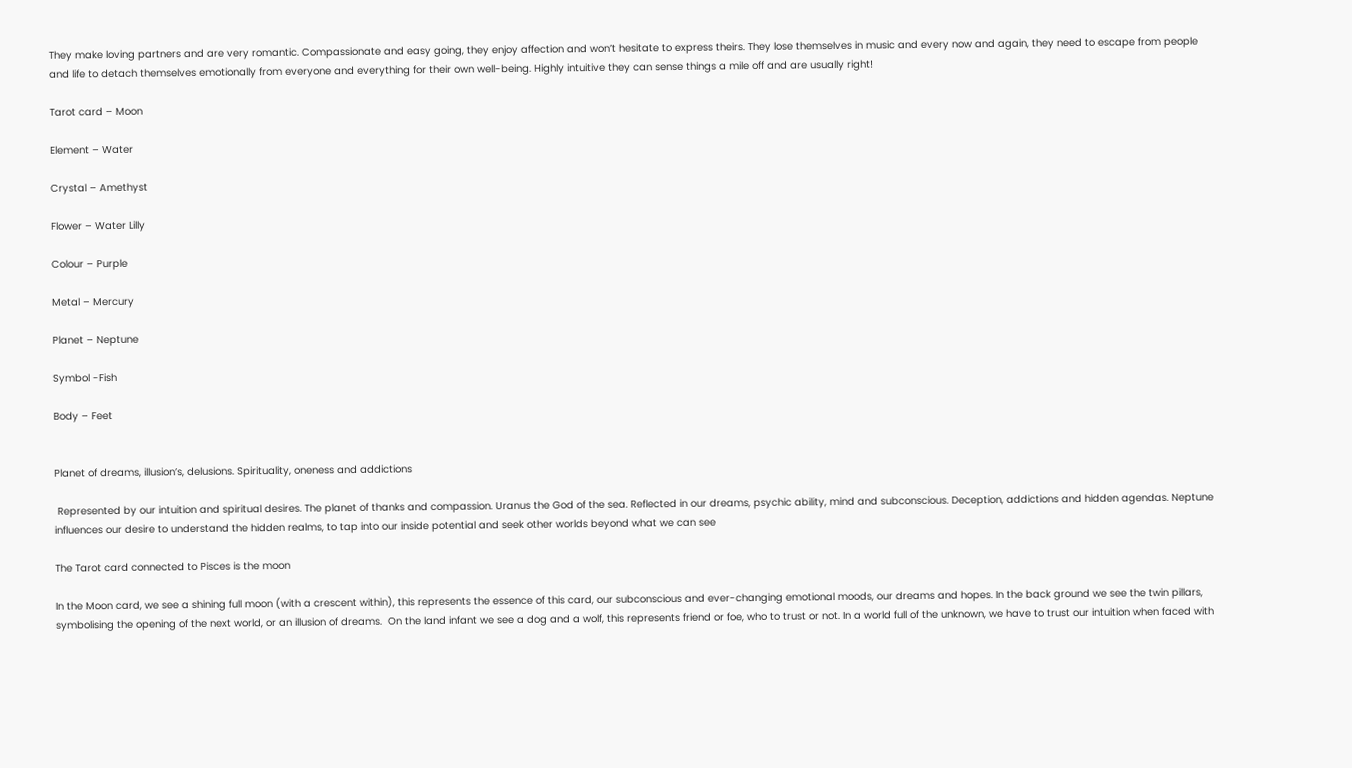They make loving partners and are very romantic. Compassionate and easy going, they enjoy affection and won’t hesitate to express theirs. They lose themselves in music and every now and again, they need to escape from people and life to detach themselves emotionally from everyone and everything for their own well-being. Highly intuitive they can sense things a mile off and are usually right!

Tarot card – Moon

Element – Water

Crystal – Amethyst

Flower – Water Lilly

Colour – Purple

Metal – Mercury

Planet – Neptune

Symbol -Fish

Body – Feet


Planet of dreams, illusion’s, delusions. Spirituality, oneness and addictions

 Represented by our intuition and spiritual desires. The planet of thanks and compassion. Uranus the God of the sea. Reflected in our dreams, psychic ability, mind and subconscious. Deception, addictions and hidden agendas. Neptune influences our desire to understand the hidden realms, to tap into our inside potential and seek other worlds beyond what we can see

The Tarot card connected to Pisces is the moon

In the Moon card, we see a shining full moon (with a crescent within), this represents the essence of this card, our subconscious and ever-changing emotional moods, our dreams and hopes. In the back ground we see the twin pillars, symbolising the opening of the next world, or an illusion of dreams.  On the land infant we see a dog and a wolf, this represents friend or foe, who to trust or not. In a world full of the unknown, we have to trust our intuition when faced with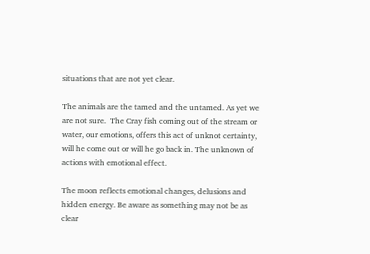situations that are not yet clear.

The animals are the tamed and the untamed. As yet we are not sure.  The Cray fish coming out of the stream or water, our emotions, offers this act of unknot certainty, will he come out or will he go back in. The unknown of actions with emotional effect.

The moon reflects emotional changes, delusions and hidden energy. Be aware as something may not be as clear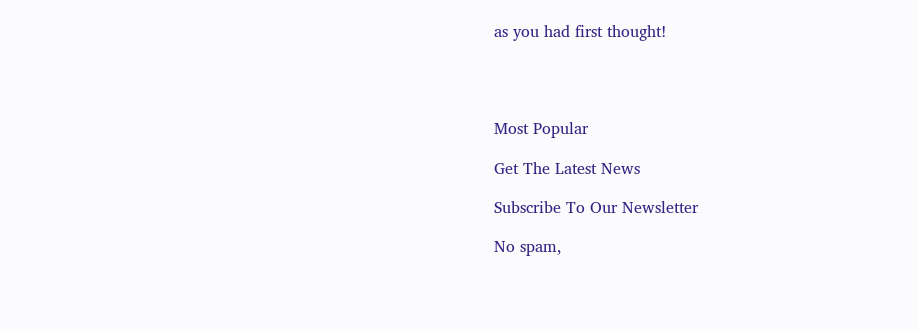as you had first thought!




Most Popular

Get The Latest News

Subscribe To Our Newsletter

No spam,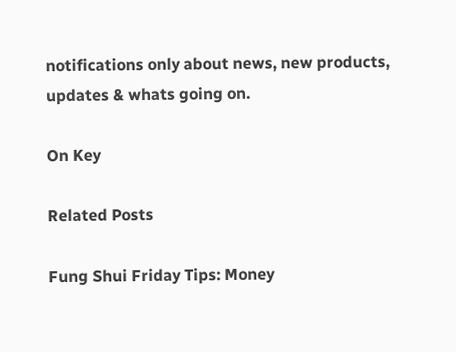notifications only about news, new products, updates & whats going on.

On Key

Related Posts

Fung Shui Friday Tips: Money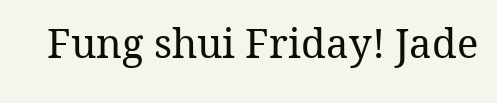Fung shui Friday! Jade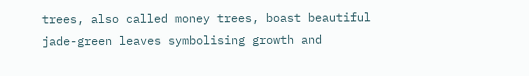trees, also called money trees, boast beautiful jade-green leaves symbolising growth and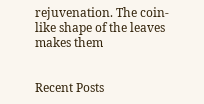rejuvenation. The coin-like shape of the leaves makes them


Recent Posts